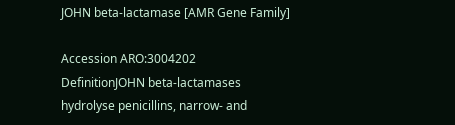JOHN beta-lactamase [AMR Gene Family]

Accession ARO:3004202
DefinitionJOHN beta-lactamases hydrolyse penicillins, narrow- and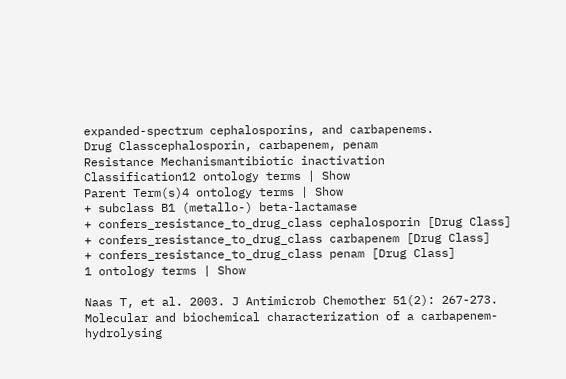expanded-spectrum cephalosporins, and carbapenems.
Drug Classcephalosporin, carbapenem, penam
Resistance Mechanismantibiotic inactivation
Classification12 ontology terms | Show
Parent Term(s)4 ontology terms | Show
+ subclass B1 (metallo-) beta-lactamase
+ confers_resistance_to_drug_class cephalosporin [Drug Class]
+ confers_resistance_to_drug_class carbapenem [Drug Class]
+ confers_resistance_to_drug_class penam [Drug Class]
1 ontology terms | Show

Naas T, et al. 2003. J Antimicrob Chemother 51(2): 267-273. Molecular and biochemical characterization of a carbapenem-hydrolysing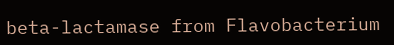beta-lactamase from Flavobacterium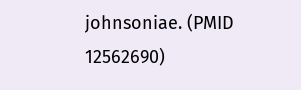johnsoniae. (PMID 12562690)